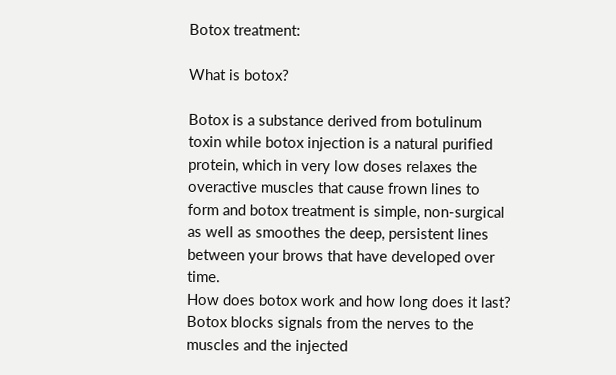Botox treatment:

What is botox?

Botox is a substance derived from botulinum toxin while botox injection is a natural purified protein, which in very low doses relaxes the overactive muscles that cause frown lines to form and botox treatment is simple, non-surgical as well as smoothes the deep, persistent lines between your brows that have developed over time.
How does botox work and how long does it last?
Botox blocks signals from the nerves to the muscles and the injected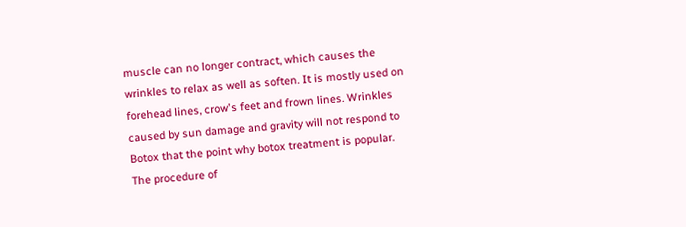muscle can no longer contract, which causes the wrinkles to relax as well as soften. It is mostly used on forehead lines, crow's feet and frown lines. Wrinkles caused by sun damage and gravity will not respond to Botox that the point why botox treatment is popular.
The procedure of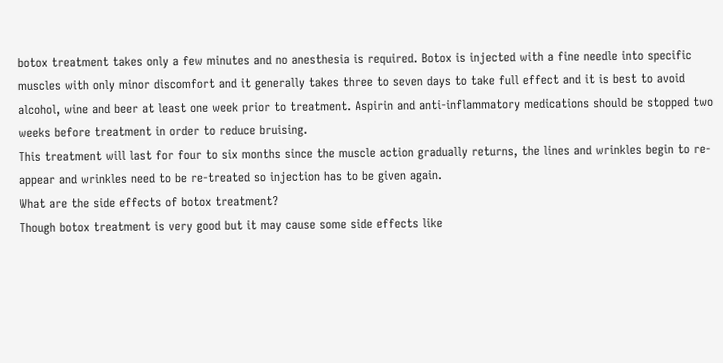botox treatment takes only a few minutes and no anesthesia is required. Botox is injected with a fine needle into specific muscles with only minor discomfort and it generally takes three to seven days to take full effect and it is best to avoid alcohol, wine and beer at least one week prior to treatment. Aspirin and anti-inflammatory medications should be stopped two weeks before treatment in order to reduce bruising.
This treatment will last for four to six months since the muscle action gradually returns, the lines and wrinkles begin to re-appear and wrinkles need to be re-treated so injection has to be given again.
What are the side effects of botox treatment?
Though botox treatment is very good but it may cause some side effects like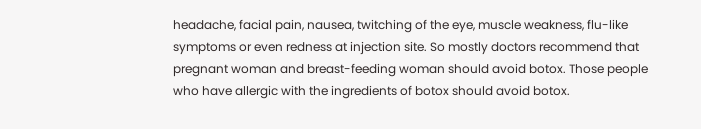headache, facial pain, nausea, twitching of the eye, muscle weakness, flu-like symptoms or even redness at injection site. So mostly doctors recommend that pregnant woman and breast-feeding woman should avoid botox. Those people who have allergic with the ingredients of botox should avoid botox.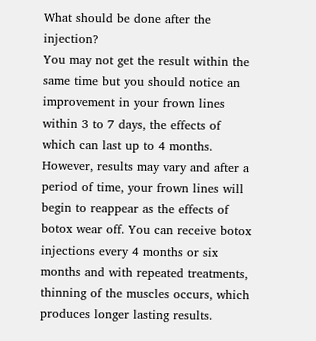What should be done after the injection?
You may not get the result within the same time but you should notice an improvement in your frown lines within 3 to 7 days, the effects of which can last up to 4 months. However, results may vary and after a period of time, your frown lines will begin to reappear as the effects of botox wear off. You can receive botox injections every 4 months or six months and with repeated treatments, thinning of the muscles occurs, which produces longer lasting results.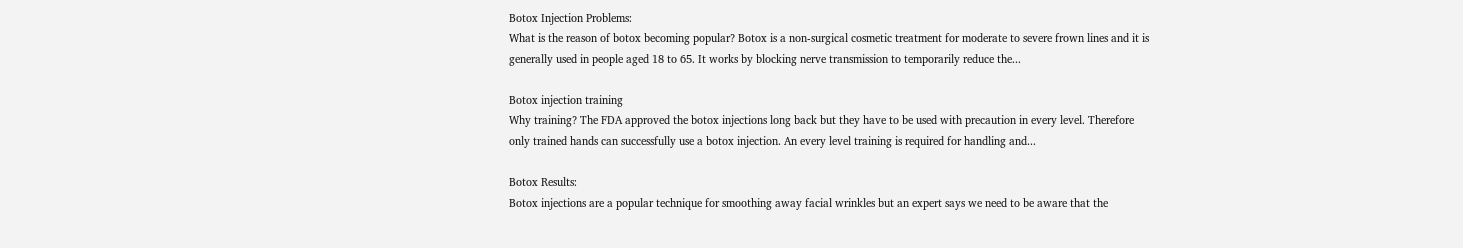Botox Injection Problems:
What is the reason of botox becoming popular? Botox is a non-surgical cosmetic treatment for moderate to severe frown lines and it is generally used in people aged 18 to 65. It works by blocking nerve transmission to temporarily reduce the...

Botox injection training
Why training? The FDA approved the botox injections long back but they have to be used with precaution in every level. Therefore only trained hands can successfully use a botox injection. An every level training is required for handling and...

Botox Results:
Botox injections are a popular technique for smoothing away facial wrinkles but an expert says we need to be aware that the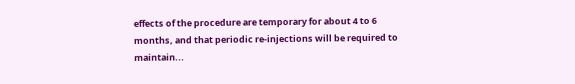effects of the procedure are temporary for about 4 to 6 months, and that periodic re-injections will be required to maintain...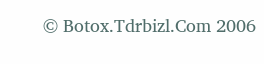© Botox.Tdrbizl.Com 2006